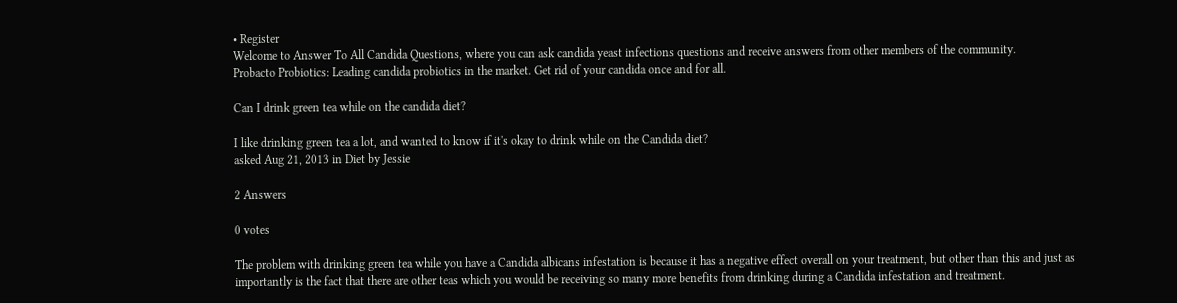• Register
Welcome to Answer To All Candida Questions, where you can ask candida yeast infections questions and receive answers from other members of the community.
Probacto Probiotics: Leading candida probiotics in the market. Get rid of your candida once and for all.

Can I drink green tea while on the candida diet?

I like drinking green tea a lot, and wanted to know if it's okay to drink while on the Candida diet?
asked Aug 21, 2013 in Diet by Jessie

2 Answers

0 votes

The problem with drinking green tea while you have a Candida albicans infestation is because it has a negative effect overall on your treatment, but other than this and just as importantly is the fact that there are other teas which you would be receiving so many more benefits from drinking during a Candida infestation and treatment.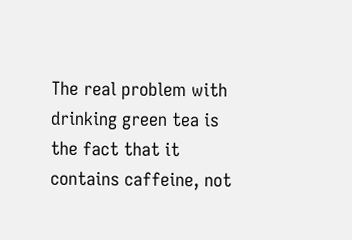The real problem with drinking green tea is the fact that it contains caffeine, not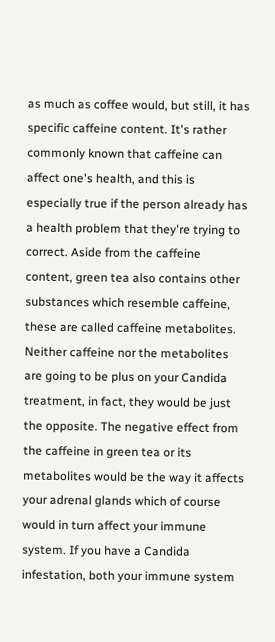as much as coffee would, but still, it has specific caffeine content. It's rather commonly known that caffeine can affect one's health, and this is especially true if the person already has a health problem that they're trying to correct. Aside from the caffeine content, green tea also contains other substances which resemble caffeine, these are called caffeine metabolites. Neither caffeine nor the metabolites are going to be plus on your Candida treatment, in fact, they would be just the opposite. The negative effect from the caffeine in green tea or its metabolites would be the way it affects your adrenal glands which of course would in turn affect your immune system. If you have a Candida infestation, both your immune system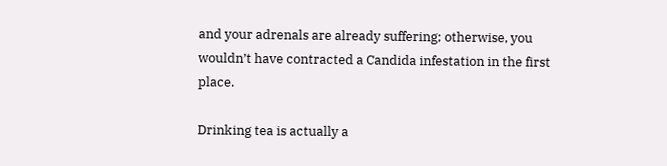and your adrenals are already suffering; otherwise, you wouldn’t have contracted a Candida infestation in the first place.

Drinking tea is actually a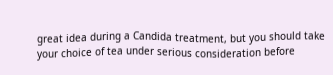great idea during a Candida treatment, but you should take your choice of tea under serious consideration before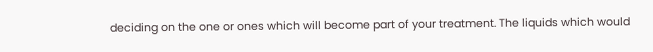deciding on the one or ones which will become part of your treatment. The liquids which would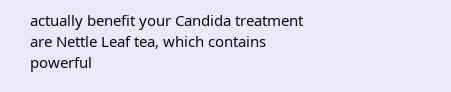actually benefit your Candida treatment are Nettle Leaf tea, which contains powerful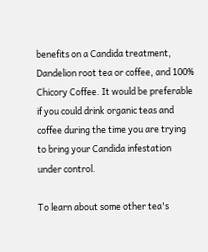benefits on a Candida treatment, Dandelion root tea or coffee, and 100% Chicory Coffee. It would be preferable if you could drink organic teas and coffee during the time you are trying to bring your Candida infestation under control.

To learn about some other tea's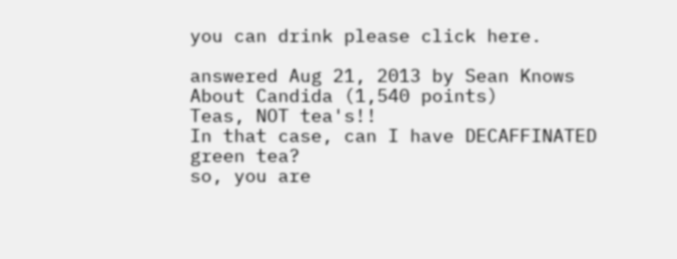you can drink please click here.

answered Aug 21, 2013 by Sean Knows About Candida (1,540 points)
Teas, NOT tea's!!
In that case, can I have DECAFFINATED green tea?
so, you are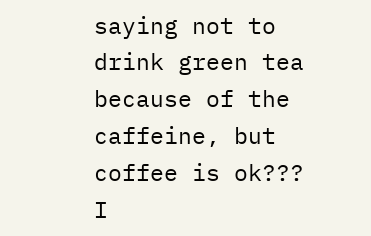saying not to drink green tea because of the caffeine, but coffee is ok???
I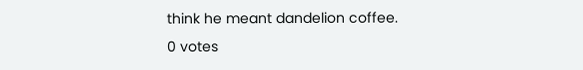think he meant dandelion coffee.
0 votes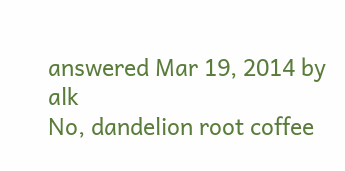answered Mar 19, 2014 by alk
No, dandelion root coffee